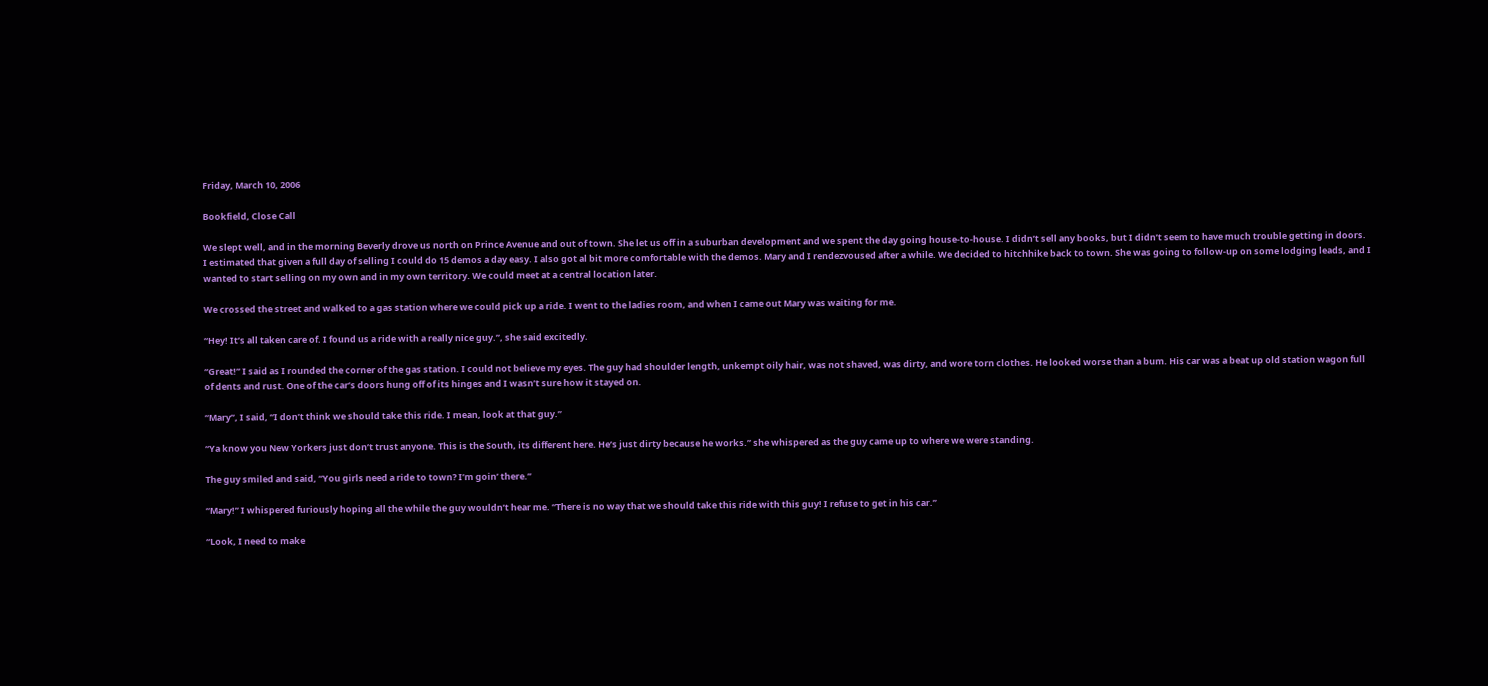Friday, March 10, 2006

Bookfield, Close Call

We slept well, and in the morning Beverly drove us north on Prince Avenue and out of town. She let us off in a suburban development and we spent the day going house-to-house. I didn’t sell any books, but I didn’t seem to have much trouble getting in doors. I estimated that given a full day of selling I could do 15 demos a day easy. I also got al bit more comfortable with the demos. Mary and I rendezvoused after a while. We decided to hitchhike back to town. She was going to follow-up on some lodging leads, and I wanted to start selling on my own and in my own territory. We could meet at a central location later.

We crossed the street and walked to a gas station where we could pick up a ride. I went to the ladies room, and when I came out Mary was waiting for me.

“Hey! It’s all taken care of. I found us a ride with a really nice guy.”, she said excitedly.

“Great!” I said as I rounded the corner of the gas station. I could not believe my eyes. The guy had shoulder length, unkempt oily hair, was not shaved, was dirty, and wore torn clothes. He looked worse than a bum. His car was a beat up old station wagon full of dents and rust. One of the car’s doors hung off of its hinges and I wasn’t sure how it stayed on.

“Mary”, I said, “I don’t think we should take this ride. I mean, look at that guy.”

“Ya know you New Yorkers just don’t trust anyone. This is the South, its different here. He’s just dirty because he works.” she whispered as the guy came up to where we were standing.

The guy smiled and said, “You girls need a ride to town? I’m goin’ there.”

“Mary!” I whispered furiously hoping all the while the guy wouldn’t hear me. “There is no way that we should take this ride with this guy! I refuse to get in his car.”

“Look, I need to make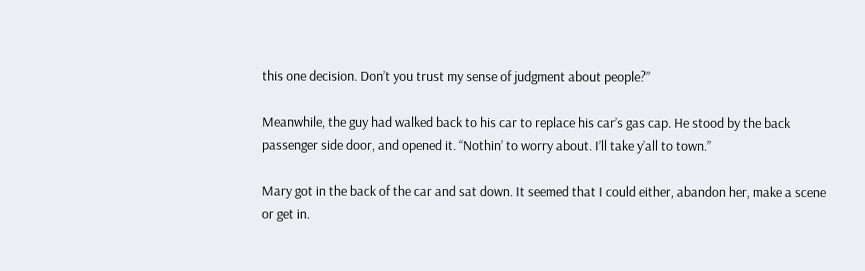this one decision. Don’t you trust my sense of judgment about people?”

Meanwhile, the guy had walked back to his car to replace his car’s gas cap. He stood by the back passenger side door, and opened it. “Nothin’ to worry about. I’ll take y’all to town.”

Mary got in the back of the car and sat down. It seemed that I could either, abandon her, make a scene or get in.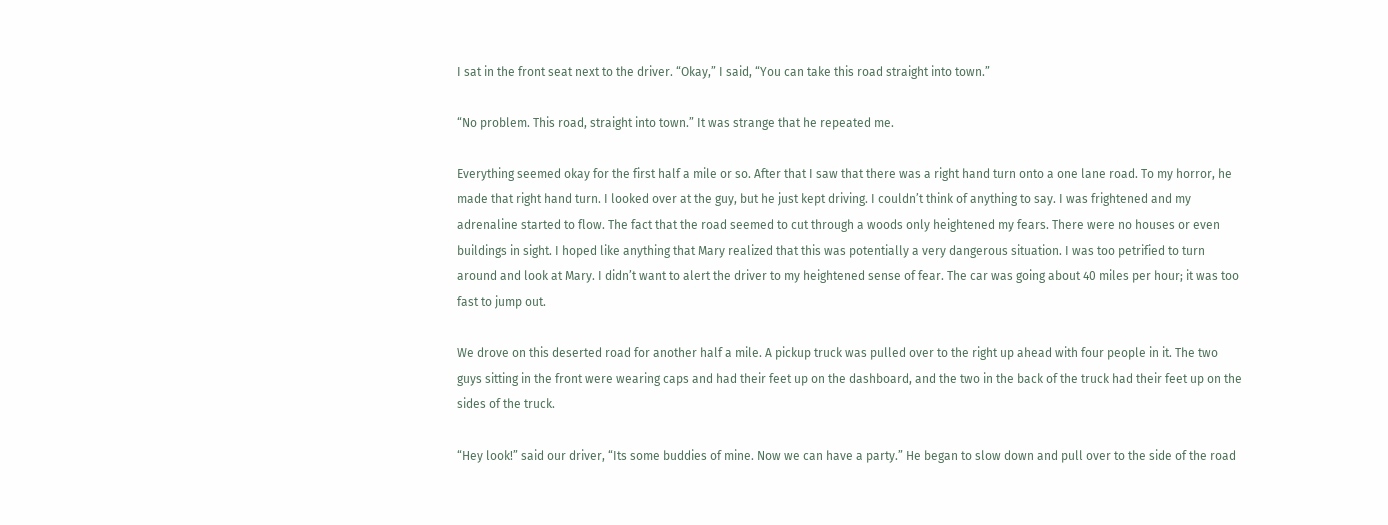I sat in the front seat next to the driver. “Okay,” I said, “You can take this road straight into town.”

“No problem. This road, straight into town.” It was strange that he repeated me.

Everything seemed okay for the first half a mile or so. After that I saw that there was a right hand turn onto a one lane road. To my horror, he made that right hand turn. I looked over at the guy, but he just kept driving. I couldn’t think of anything to say. I was frightened and my adrenaline started to flow. The fact that the road seemed to cut through a woods only heightened my fears. There were no houses or even buildings in sight. I hoped like anything that Mary realized that this was potentially a very dangerous situation. I was too petrified to turn around and look at Mary. I didn’t want to alert the driver to my heightened sense of fear. The car was going about 40 miles per hour; it was too fast to jump out.

We drove on this deserted road for another half a mile. A pickup truck was pulled over to the right up ahead with four people in it. The two guys sitting in the front were wearing caps and had their feet up on the dashboard, and the two in the back of the truck had their feet up on the sides of the truck.

“Hey look!” said our driver, “Its some buddies of mine. Now we can have a party.” He began to slow down and pull over to the side of the road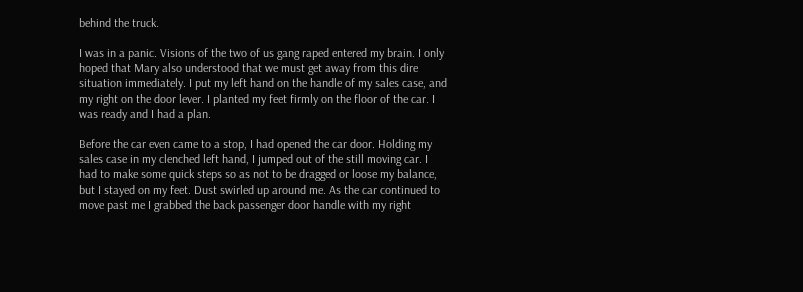behind the truck.

I was in a panic. Visions of the two of us gang raped entered my brain. I only hoped that Mary also understood that we must get away from this dire situation immediately. I put my left hand on the handle of my sales case, and my right on the door lever. I planted my feet firmly on the floor of the car. I was ready and I had a plan.

Before the car even came to a stop, I had opened the car door. Holding my sales case in my clenched left hand, I jumped out of the still moving car. I had to make some quick steps so as not to be dragged or loose my balance, but I stayed on my feet. Dust swirled up around me. As the car continued to move past me I grabbed the back passenger door handle with my right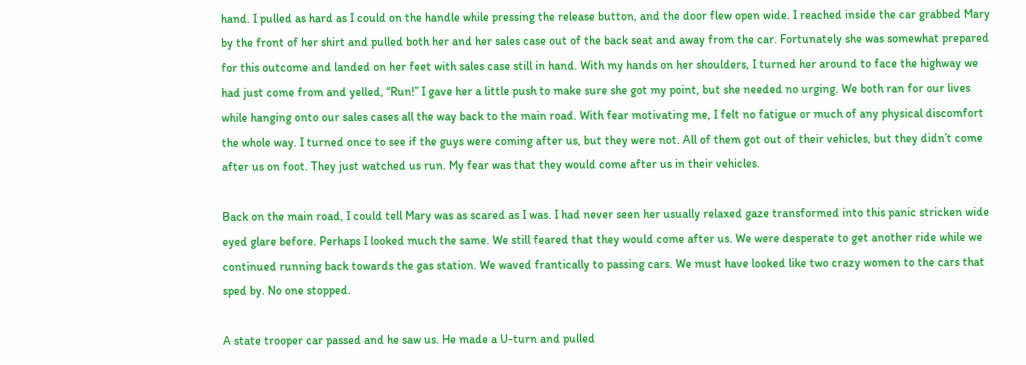hand. I pulled as hard as I could on the handle while pressing the release button, and the door flew open wide. I reached inside the car grabbed Mary by the front of her shirt and pulled both her and her sales case out of the back seat and away from the car. Fortunately she was somewhat prepared for this outcome and landed on her feet with sales case still in hand. With my hands on her shoulders, I turned her around to face the highway we had just come from and yelled, “Run!” I gave her a little push to make sure she got my point, but she needed no urging. We both ran for our lives while hanging onto our sales cases all the way back to the main road. With fear motivating me, I felt no fatigue or much of any physical discomfort the whole way. I turned once to see if the guys were coming after us, but they were not. All of them got out of their vehicles, but they didn’t come after us on foot. They just watched us run. My fear was that they would come after us in their vehicles.

Back on the main road, I could tell Mary was as scared as I was. I had never seen her usually relaxed gaze transformed into this panic stricken wide eyed glare before. Perhaps I looked much the same. We still feared that they would come after us. We were desperate to get another ride while we continued running back towards the gas station. We waved frantically to passing cars. We must have looked like two crazy women to the cars that sped by. No one stopped.

A state trooper car passed and he saw us. He made a U-turn and pulled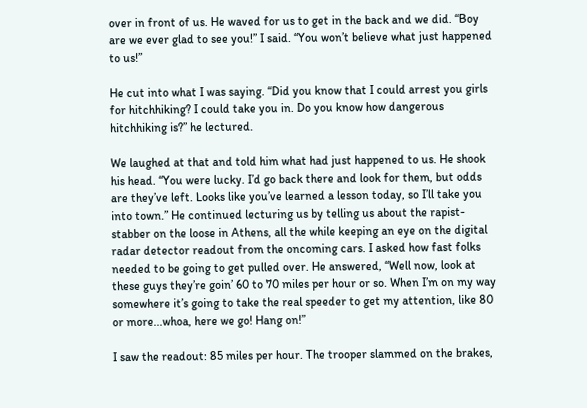over in front of us. He waved for us to get in the back and we did. “Boy are we ever glad to see you!” I said. “You won’t believe what just happened to us!”

He cut into what I was saying. “Did you know that I could arrest you girls for hitchhiking? I could take you in. Do you know how dangerous hitchhiking is?” he lectured.

We laughed at that and told him what had just happened to us. He shook his head. “You were lucky. I’d go back there and look for them, but odds are they’ve left. Looks like you’ve learned a lesson today, so I’ll take you into town.” He continued lecturing us by telling us about the rapist- stabber on the loose in Athens, all the while keeping an eye on the digital radar detector readout from the oncoming cars. I asked how fast folks needed to be going to get pulled over. He answered, “Well now, look at these guys they’re goin’ 60 to 70 miles per hour or so. When I’m on my way somewhere it’s going to take the real speeder to get my attention, like 80 or more...whoa, here we go! Hang on!”

I saw the readout: 85 miles per hour. The trooper slammed on the brakes,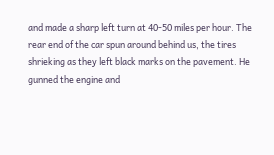and made a sharp left turn at 40-50 miles per hour. The rear end of the car spun around behind us, the tires shrieking as they left black marks on the pavement. He gunned the engine and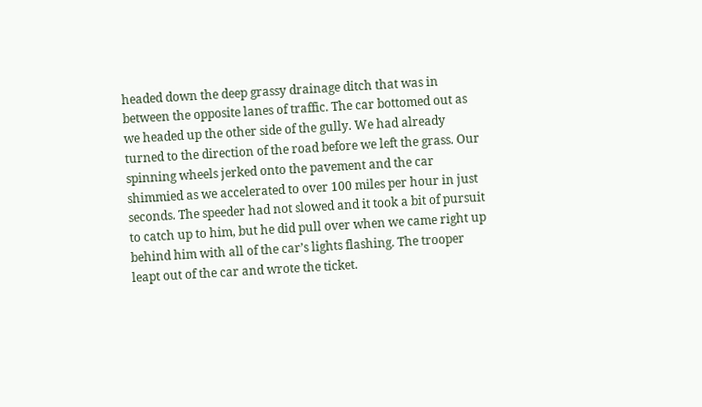headed down the deep grassy drainage ditch that was in between the opposite lanes of traffic. The car bottomed out as we headed up the other side of the gully. We had already turned to the direction of the road before we left the grass. Our spinning wheels jerked onto the pavement and the car shimmied as we accelerated to over 100 miles per hour in just seconds. The speeder had not slowed and it took a bit of pursuit to catch up to him, but he did pull over when we came right up behind him with all of the car’s lights flashing. The trooper leapt out of the car and wrote the ticket.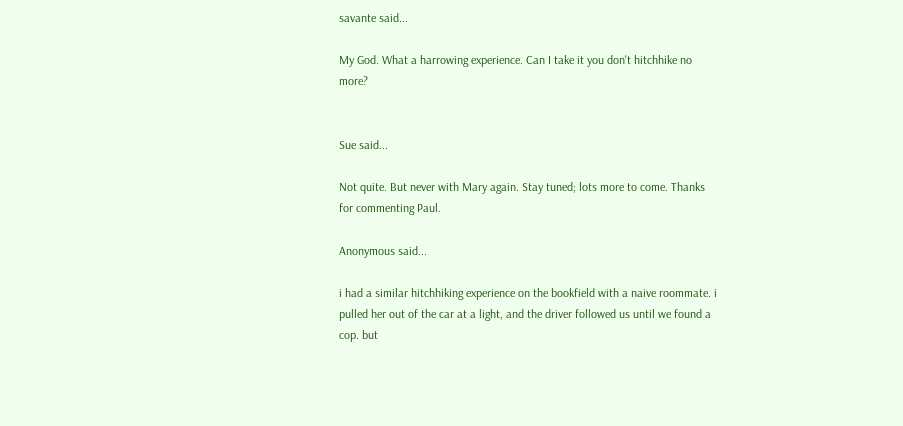savante said...

My God. What a harrowing experience. Can I take it you don't hitchhike no more?


Sue said...

Not quite. But never with Mary again. Stay tuned; lots more to come. Thanks for commenting Paul.

Anonymous said...

i had a similar hitchhiking experience on the bookfield with a naive roommate. i pulled her out of the car at a light, and the driver followed us until we found a cop. but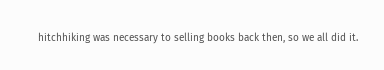hitchhiking was necessary to selling books back then, so we all did it.